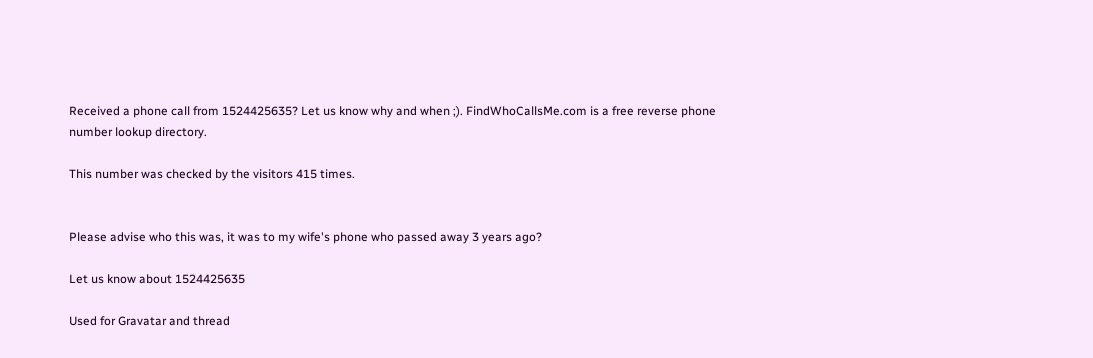Received a phone call from 1524425635? Let us know why and when ;). FindWhoCallsMe.com is a free reverse phone number lookup directory.

This number was checked by the visitors 415 times.


Please advise who this was, it was to my wife's phone who passed away 3 years ago?

Let us know about 1524425635

Used for Gravatar and thread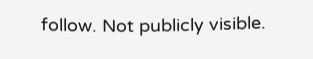follow. Not publicly visible.